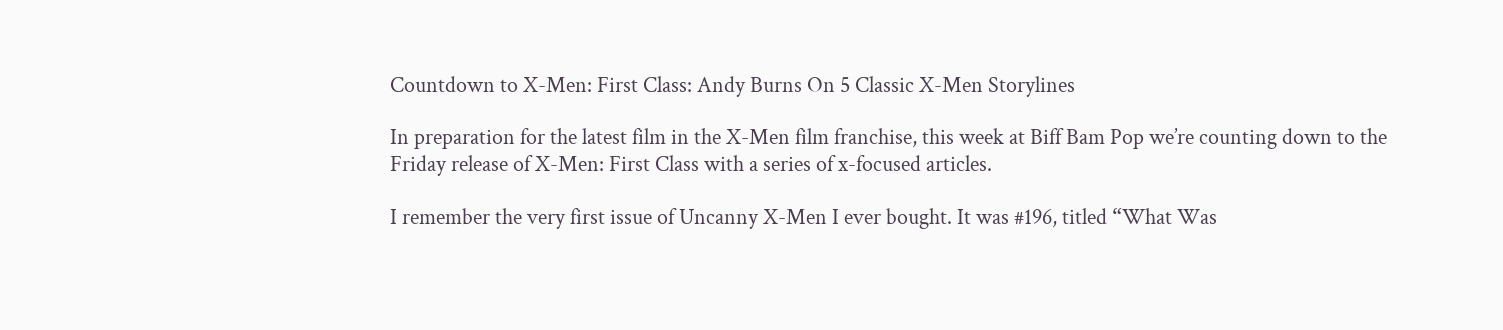Countdown to X-Men: First Class: Andy Burns On 5 Classic X-Men Storylines

In preparation for the latest film in the X-Men film franchise, this week at Biff Bam Pop we’re counting down to the Friday release of X-Men: First Class with a series of x-focused articles.

I remember the very first issue of Uncanny X-Men I ever bought. It was #196, titled “What Was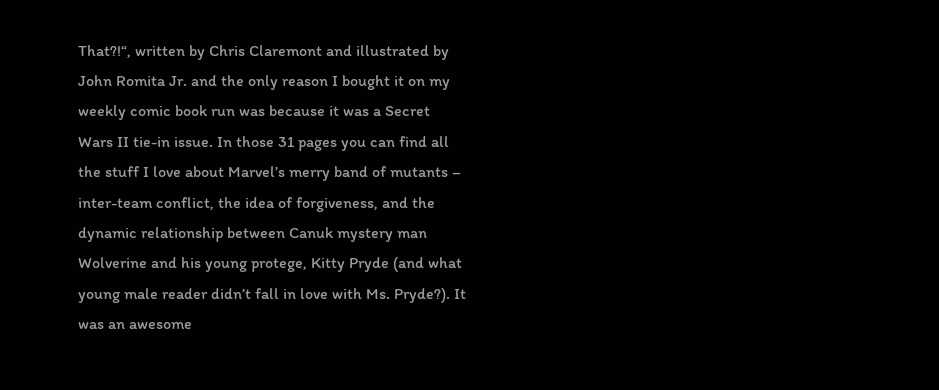That?!“, written by Chris Claremont and illustrated by John Romita Jr. and the only reason I bought it on my weekly comic book run was because it was a Secret Wars II tie-in issue. In those 31 pages you can find all the stuff I love about Marvel’s merry band of mutants – inter-team conflict, the idea of forgiveness, and the dynamic relationship between Canuk mystery man Wolverine and his young protege, Kitty Pryde (and what young male reader didn’t fall in love with Ms. Pryde?). It was an awesome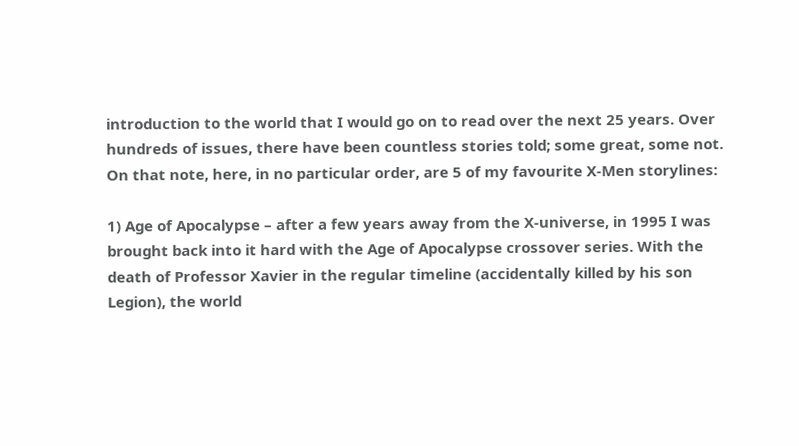introduction to the world that I would go on to read over the next 25 years. Over hundreds of issues, there have been countless stories told; some great, some not. On that note, here, in no particular order, are 5 of my favourite X-Men storylines:

1) Age of Apocalypse – after a few years away from the X-universe, in 1995 I was brought back into it hard with the Age of Apocalypse crossover series. With the death of Professor Xavier in the regular timeline (accidentally killed by his son Legion), the world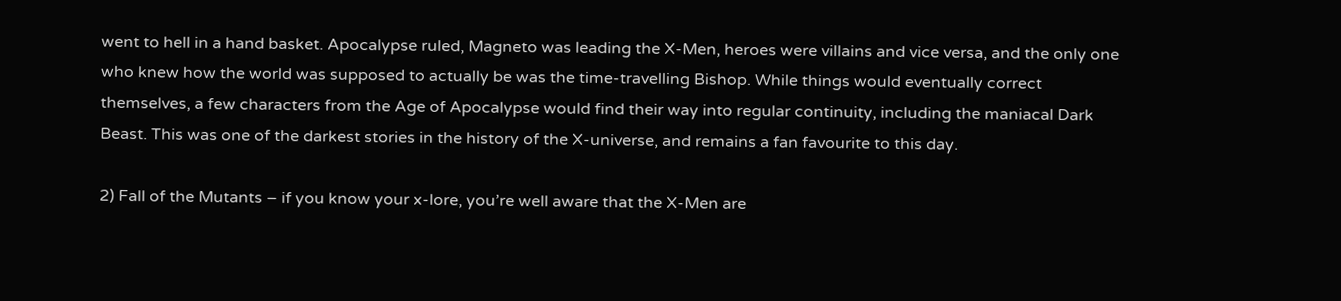went to hell in a hand basket. Apocalypse ruled, Magneto was leading the X-Men, heroes were villains and vice versa, and the only one who knew how the world was supposed to actually be was the time-travelling Bishop. While things would eventually correct themselves, a few characters from the Age of Apocalypse would find their way into regular continuity, including the maniacal Dark Beast. This was one of the darkest stories in the history of the X-universe, and remains a fan favourite to this day.

2) Fall of the Mutants – if you know your x-lore, you’re well aware that the X-Men are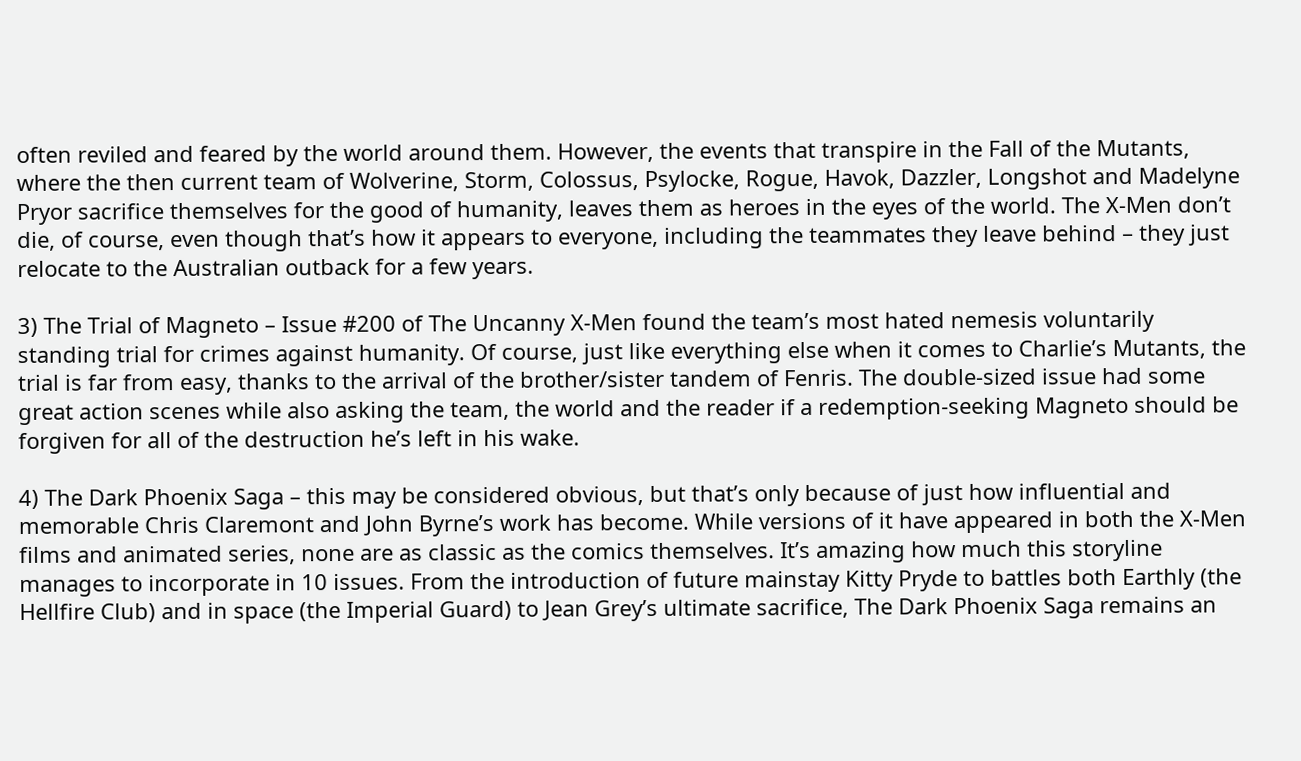often reviled and feared by the world around them. However, the events that transpire in the Fall of the Mutants, where the then current team of Wolverine, Storm, Colossus, Psylocke, Rogue, Havok, Dazzler, Longshot and Madelyne Pryor sacrifice themselves for the good of humanity, leaves them as heroes in the eyes of the world. The X-Men don’t die, of course, even though that’s how it appears to everyone, including the teammates they leave behind – they just relocate to the Australian outback for a few years.

3) The Trial of Magneto – Issue #200 of The Uncanny X-Men found the team’s most hated nemesis voluntarily standing trial for crimes against humanity. Of course, just like everything else when it comes to Charlie’s Mutants, the trial is far from easy, thanks to the arrival of the brother/sister tandem of Fenris. The double-sized issue had some great action scenes while also asking the team, the world and the reader if a redemption-seeking Magneto should be forgiven for all of the destruction he’s left in his wake.

4) The Dark Phoenix Saga – this may be considered obvious, but that’s only because of just how influential and memorable Chris Claremont and John Byrne’s work has become. While versions of it have appeared in both the X-Men films and animated series, none are as classic as the comics themselves. It’s amazing how much this storyline manages to incorporate in 10 issues. From the introduction of future mainstay Kitty Pryde to battles both Earthly (the Hellfire Club) and in space (the Imperial Guard) to Jean Grey’s ultimate sacrifice, The Dark Phoenix Saga remains an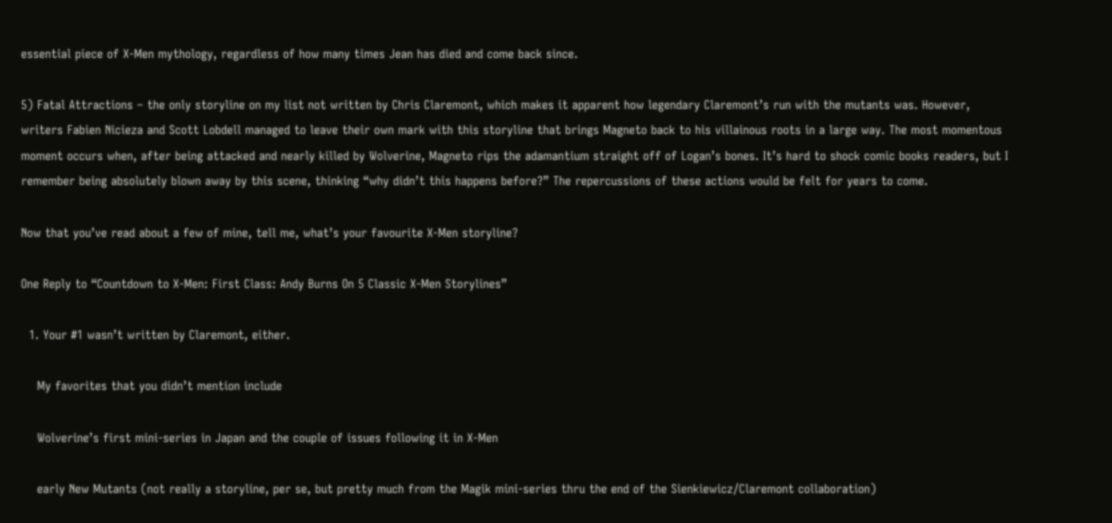essential piece of X-Men mythology, regardless of how many times Jean has died and come back since.

5) Fatal Attractions – the only storyline on my list not written by Chris Claremont, which makes it apparent how legendary Claremont’s run with the mutants was. However, writers Fabien Nicieza and Scott Lobdell managed to leave their own mark with this storyline that brings Magneto back to his villainous roots in a large way. The most momentous moment occurs when, after being attacked and nearly killed by Wolverine, Magneto rips the adamantium straight off of Logan’s bones. It’s hard to shock comic books readers, but I remember being absolutely blown away by this scene, thinking “why didn’t this happens before?” The repercussions of these actions would be felt for years to come.

Now that you’ve read about a few of mine, tell me, what’s your favourite X-Men storyline?

One Reply to “Countdown to X-Men: First Class: Andy Burns On 5 Classic X-Men Storylines”

  1. Your #1 wasn’t written by Claremont, either.

    My favorites that you didn’t mention include

    Wolverine’s first mini-series in Japan and the couple of issues following it in X-Men

    early New Mutants (not really a storyline, per se, but pretty much from the Magik mini-series thru the end of the Sienkiewicz/Claremont collaboration)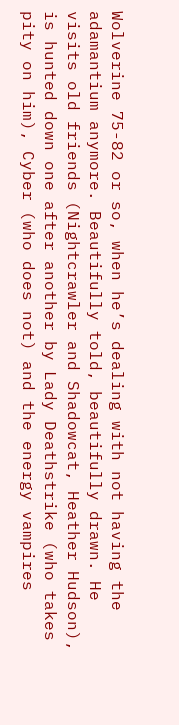Wolverine 75-82 or so, when he’s dealing with not having the adamantium anymore. Beautifully told, beautifully drawn. He visits old friends (Nightcrawler and Shadowcat, Heather Hudson), is hunted down one after another by Lady Deathstrike (who takes pity on him), Cyber (who does not) and the energy vampires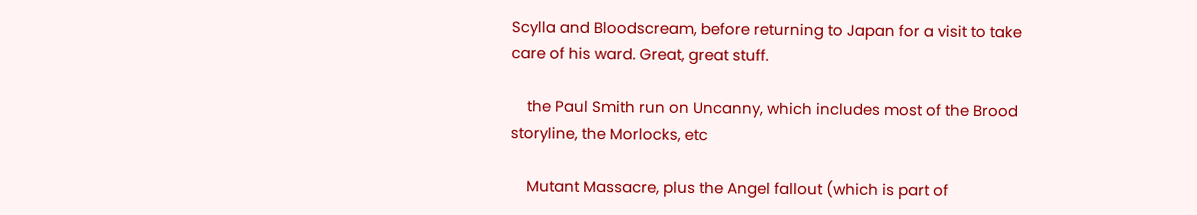Scylla and Bloodscream, before returning to Japan for a visit to take care of his ward. Great, great stuff.

    the Paul Smith run on Uncanny, which includes most of the Brood storyline, the Morlocks, etc

    Mutant Massacre, plus the Angel fallout (which is part of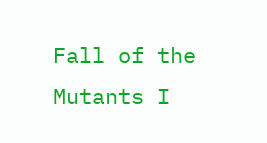Fall of the Mutants I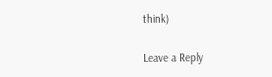think)

Leave a Reply